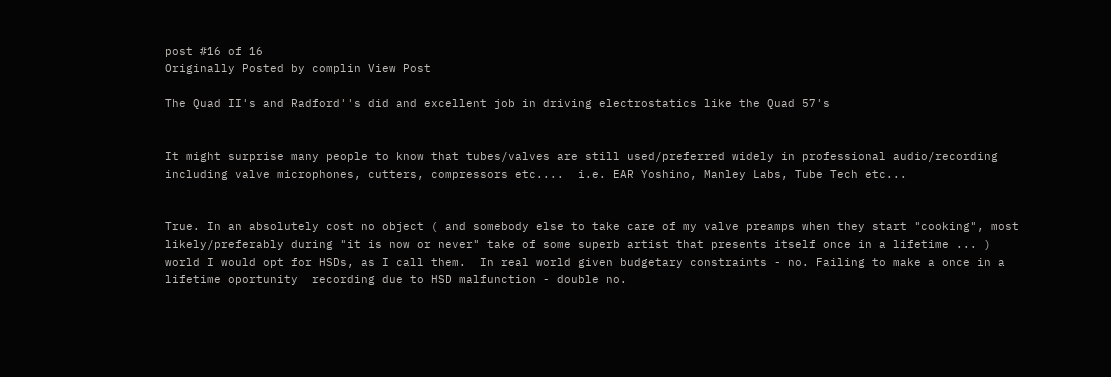post #16 of 16
Originally Posted by complin View Post

The Quad II's and Radford''s did and excellent job in driving electrostatics like the Quad 57's


It might surprise many people to know that tubes/valves are still used/preferred widely in professional audio/recording including valve microphones, cutters, compressors etc....  i.e. EAR Yoshino, Manley Labs, Tube Tech etc...


True. In an absolutely cost no object ( and somebody else to take care of my valve preamps when they start "cooking", most likely/preferably during "it is now or never" take of some superb artist that presents itself once in a lifetime ... ) world I would opt for HSDs, as I call them.  In real world given budgetary constraints - no. Failing to make a once in a lifetime oportunity  recording due to HSD malfunction - double no.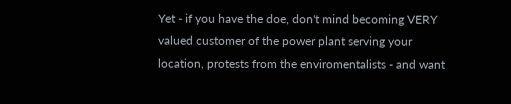Yet - if you have the doe, don't mind becoming VERY valued customer of the power plant serving your location, protests from the enviromentalists - and want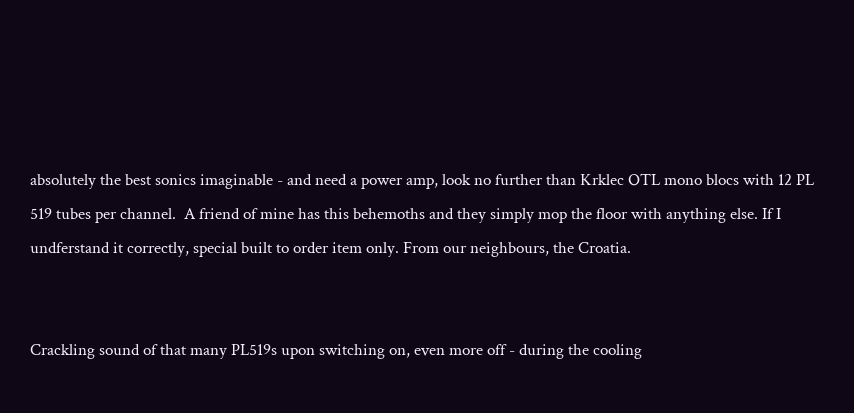absolutely the best sonics imaginable - and need a power amp, look no further than Krklec OTL mono blocs with 12 PL 519 tubes per channel.  A friend of mine has this behemoths and they simply mop the floor with anything else. If I undferstand it correctly, special built to order item only. From our neighbours, the Croatia.


Crackling sound of that many PL519s upon switching on, even more off - during the cooling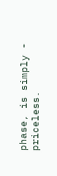phase, is simply - priceless.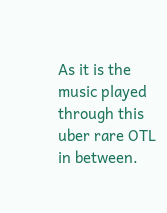As it is the music played through this uber rare OTL in between.